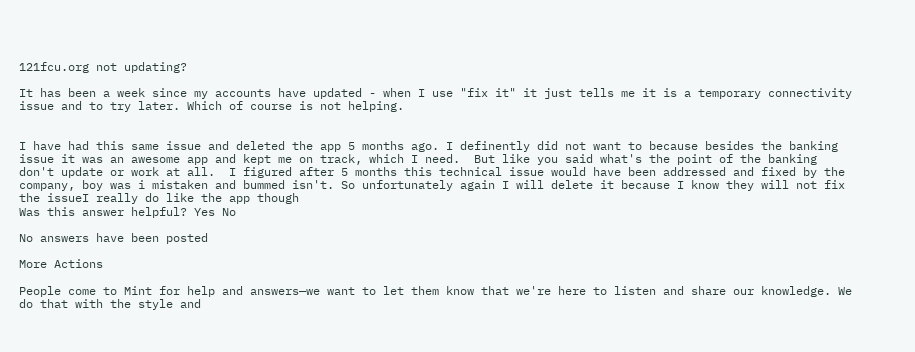121fcu.org not updating?

It has been a week since my accounts have updated - when I use "fix it" it just tells me it is a temporary connectivity issue and to try later. Which of course is not helping.


I have had this same issue and deleted the app 5 months ago. I definently did not want to because besides the banking issue it was an awesome app and kept me on track, which I need.  But like you said what's the point of the banking don't update or work at all.  I figured after 5 months this technical issue would have been addressed and fixed by the company, boy was i mistaken and bummed isn't. So unfortunately again I will delete it because I know they will not fix the issueI really do like the app though
Was this answer helpful? Yes No

No answers have been posted

More Actions

People come to Mint for help and answers—we want to let them know that we're here to listen and share our knowledge. We do that with the style and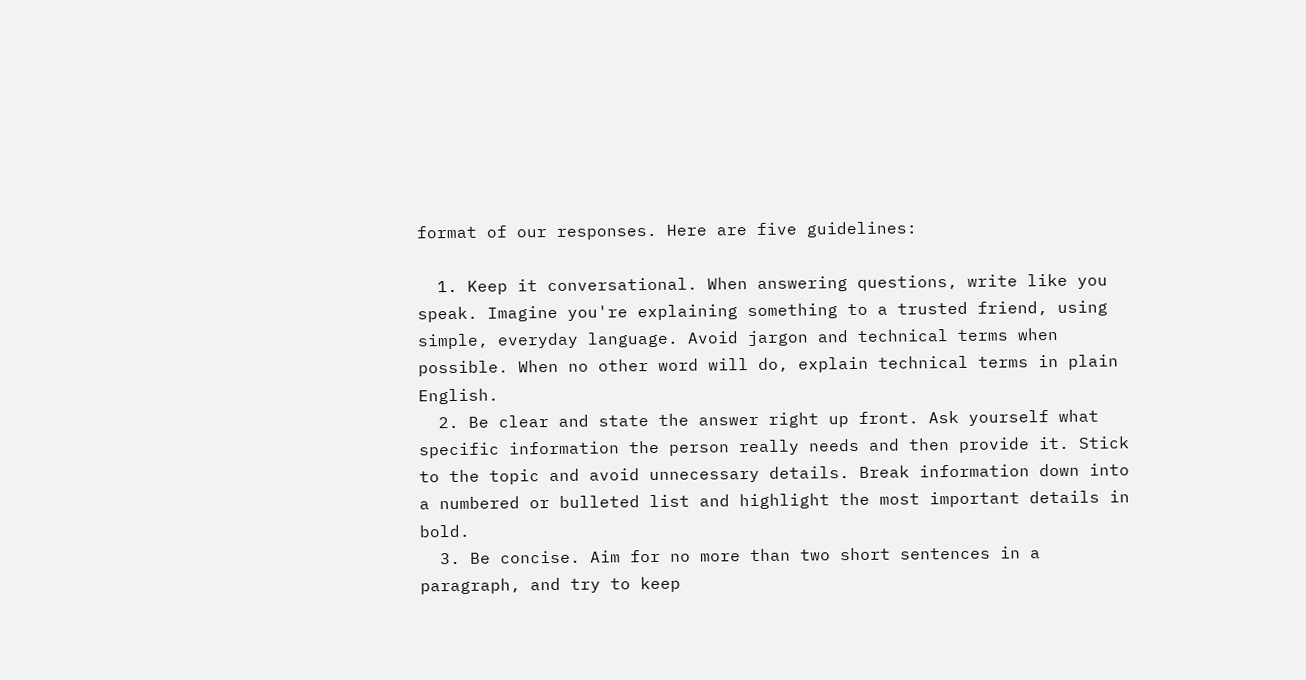format of our responses. Here are five guidelines:

  1. Keep it conversational. When answering questions, write like you speak. Imagine you're explaining something to a trusted friend, using simple, everyday language. Avoid jargon and technical terms when possible. When no other word will do, explain technical terms in plain English.
  2. Be clear and state the answer right up front. Ask yourself what specific information the person really needs and then provide it. Stick to the topic and avoid unnecessary details. Break information down into a numbered or bulleted list and highlight the most important details in bold.
  3. Be concise. Aim for no more than two short sentences in a paragraph, and try to keep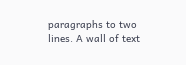paragraphs to two lines. A wall of text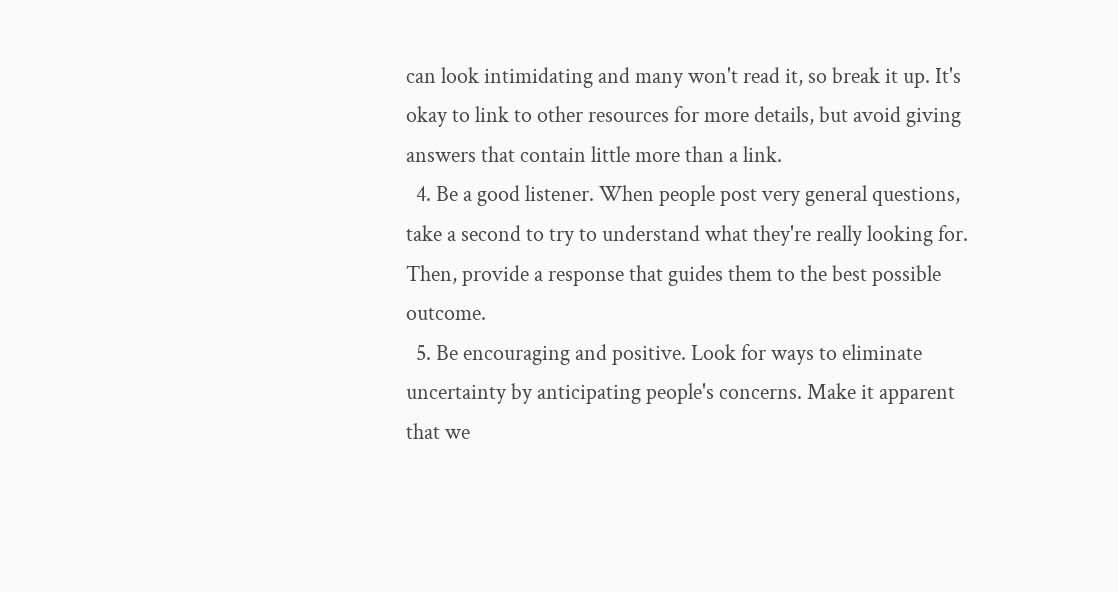can look intimidating and many won't read it, so break it up. It's okay to link to other resources for more details, but avoid giving answers that contain little more than a link.
  4. Be a good listener. When people post very general questions, take a second to try to understand what they're really looking for. Then, provide a response that guides them to the best possible outcome.
  5. Be encouraging and positive. Look for ways to eliminate uncertainty by anticipating people's concerns. Make it apparent that we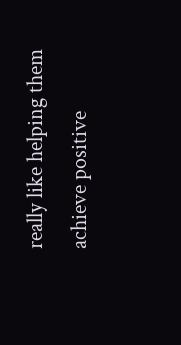really like helping them achieve positive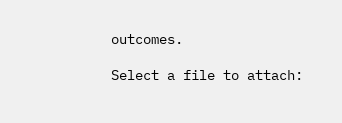outcomes.

Select a file to attach: